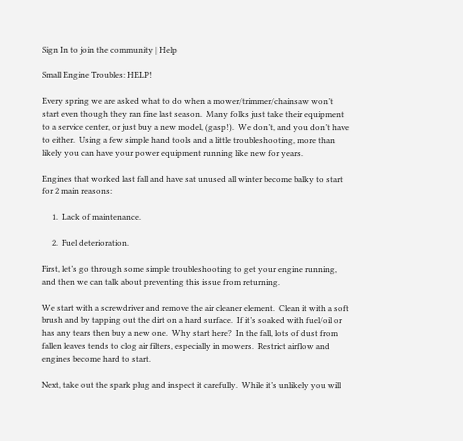Sign In to join the community | Help

Small Engine Troubles: HELP!

Every spring we are asked what to do when a mower/trimmer/chainsaw won’t start even though they ran fine last season.  Many folks just take their equipment to a service center, or just buy a new model, (gasp!).  We don’t, and you don’t have to either.  Using a few simple hand tools and a little troubleshooting, more than likely you can have your power equipment running like new for years.

Engines that worked last fall and have sat unused all winter become balky to start for 2 main reasons:

     1.  Lack of maintenance.

     2.  Fuel deterioration.

First, let’s go through some simple troubleshooting to get your engine running, and then we can talk about preventing this issue from returning.

We start with a screwdriver and remove the air cleaner element.  Clean it with a soft brush and by tapping out the dirt on a hard surface.  If it’s soaked with fuel/oil or has any tears then buy a new one.  Why start here?  In the fall, lots of dust from fallen leaves tends to clog air filters, especially in mowers.  Restrict airflow and engines become hard to start.

Next, take out the spark plug and inspect it carefully.  While it’s unlikely you will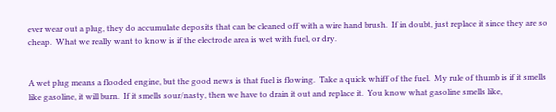ever wear out a plug, they do accumulate deposits that can be cleaned off with a wire hand brush.  If in doubt, just replace it since they are so cheap.  What we really want to know is if the electrode area is wet with fuel, or dry.


A wet plug means a flooded engine, but the good news is that fuel is flowing.  Take a quick whiff of the fuel.  My rule of thumb is if it smells like gasoline, it will burn.  If it smells sour/nasty, then we have to drain it out and replace it.  You know what gasoline smells like,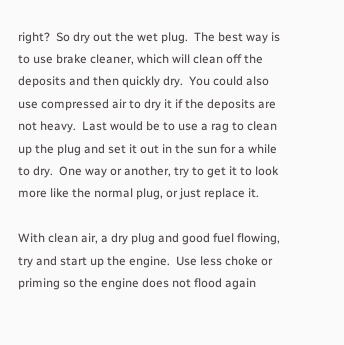right?  So dry out the wet plug.  The best way is to use brake cleaner, which will clean off the deposits and then quickly dry.  You could also use compressed air to dry it if the deposits are not heavy.  Last would be to use a rag to clean up the plug and set it out in the sun for a while to dry.  One way or another, try to get it to look more like the normal plug, or just replace it.

With clean air, a dry plug and good fuel flowing, try and start up the engine.  Use less choke or priming so the engine does not flood again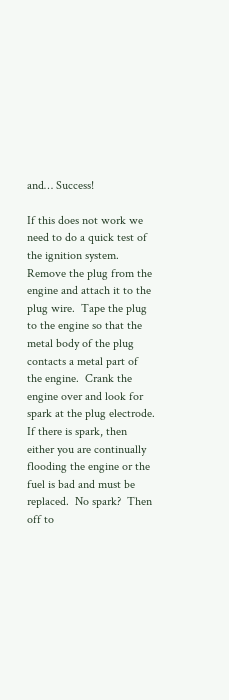and… Success!

If this does not work we need to do a quick test of the ignition system.  Remove the plug from the engine and attach it to the plug wire.  Tape the plug to the engine so that the metal body of the plug contacts a metal part of the engine.  Crank the engine over and look for spark at the plug electrode.  If there is spark, then either you are continually flooding the engine or the fuel is bad and must be replaced.  No spark?  Then off to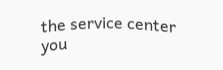the service center you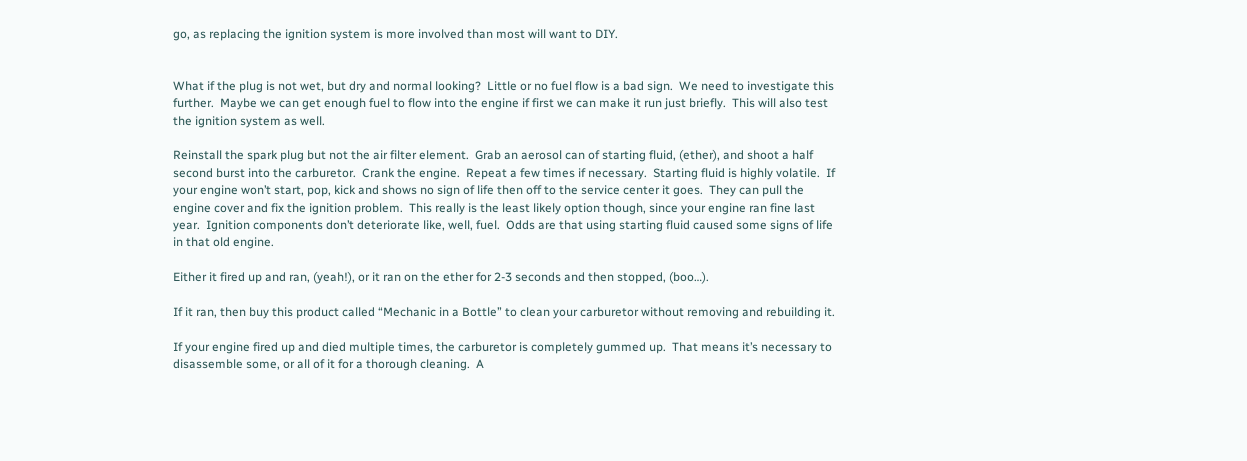go, as replacing the ignition system is more involved than most will want to DIY.


What if the plug is not wet, but dry and normal looking?  Little or no fuel flow is a bad sign.  We need to investigate this further.  Maybe we can get enough fuel to flow into the engine if first we can make it run just briefly.  This will also test the ignition system as well.

Reinstall the spark plug but not the air filter element.  Grab an aerosol can of starting fluid, (ether), and shoot a half second burst into the carburetor.  Crank the engine.  Repeat a few times if necessary.  Starting fluid is highly volatile.  If your engine won’t start, pop, kick and shows no sign of life then off to the service center it goes.  They can pull the engine cover and fix the ignition problem.  This really is the least likely option though, since your engine ran fine last year.  Ignition components don’t deteriorate like, well, fuel.  Odds are that using starting fluid caused some signs of life in that old engine.

Either it fired up and ran, (yeah!), or it ran on the ether for 2-3 seconds and then stopped, (boo…).

If it ran, then buy this product called “Mechanic in a Bottle” to clean your carburetor without removing and rebuilding it.

If your engine fired up and died multiple times, the carburetor is completely gummed up.  That means it’s necessary to disassemble some, or all of it for a thorough cleaning.  A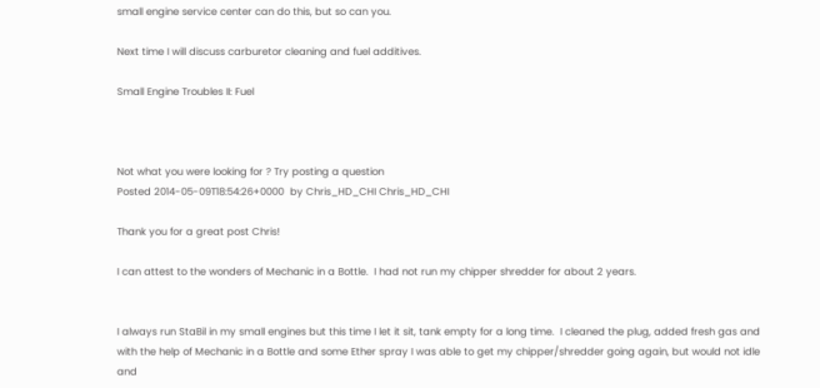small engine service center can do this, but so can you.

Next time I will discuss carburetor cleaning and fuel additives.

Small Engine Troubles II: Fuel



Not what you were looking for ? Try posting a question
Posted 2014-05-09T18:54:26+0000  by Chris_HD_CHI Chris_HD_CHI

Thank you for a great post Chris!

I can attest to the wonders of Mechanic in a Bottle.  I had not run my chipper shredder for about 2 years.


I always run StaBil in my small engines but this time I let it sit, tank empty for a long time.  I cleaned the plug, added fresh gas and with the help of Mechanic in a Bottle and some Ether spray I was able to get my chipper/shredder going again, but would not idle and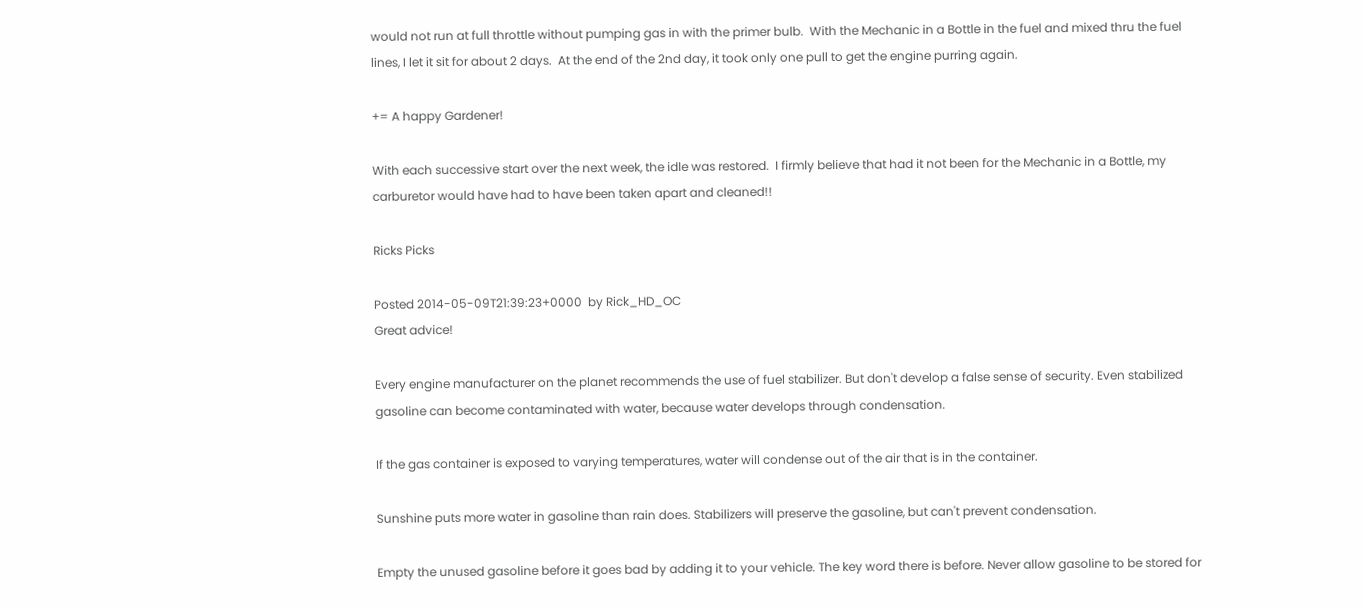would not run at full throttle without pumping gas in with the primer bulb.  With the Mechanic in a Bottle in the fuel and mixed thru the fuel lines, I let it sit for about 2 days.  At the end of the 2nd day, it took only one pull to get the engine purring again.

+= A happy Gardener!

With each successive start over the next week, the idle was restored.  I firmly believe that had it not been for the Mechanic in a Bottle, my carburetor would have had to have been taken apart and cleaned!!

Ricks Picks

Posted 2014-05-09T21:39:23+0000  by Rick_HD_OC
Great advice!

Every engine manufacturer on the planet recommends the use of fuel stabilizer. But don't develop a false sense of security. Even stabilized gasoline can become contaminated with water, because water develops through condensation.

If the gas container is exposed to varying temperatures, water will condense out of the air that is in the container.

Sunshine puts more water in gasoline than rain does. Stabilizers will preserve the gasoline, but can't prevent condensation.

Empty the unused gasoline before it goes bad by adding it to your vehicle. The key word there is before. Never allow gasoline to be stored for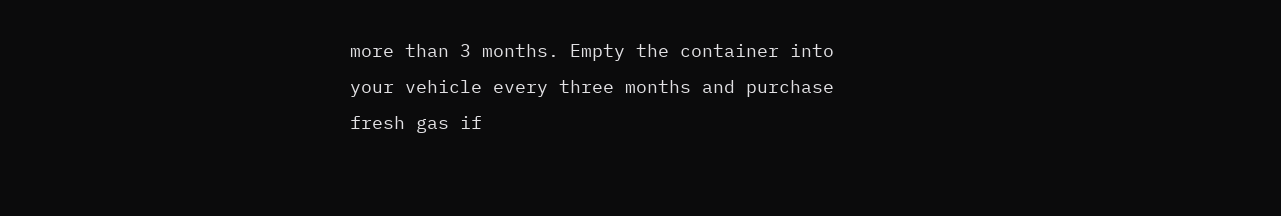more than 3 months. Empty the container into your vehicle every three months and purchase fresh gas if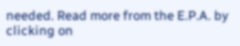needed. Read more from the E.P.A. by clicking on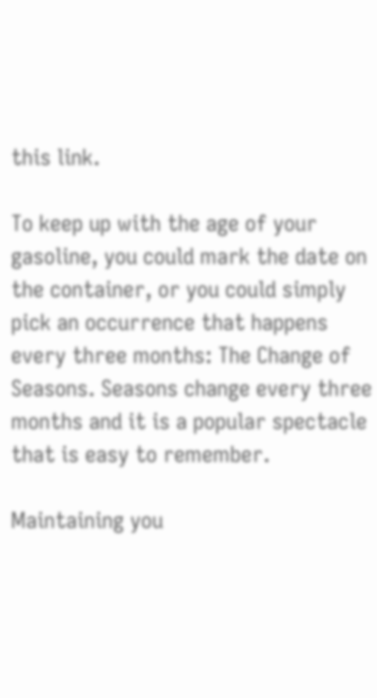this link.

To keep up with the age of your gasoline, you could mark the date on the container, or you could simply pick an occurrence that happens every three months: The Change of Seasons. Seasons change every three months and it is a popular spectacle that is easy to remember.

Maintaining you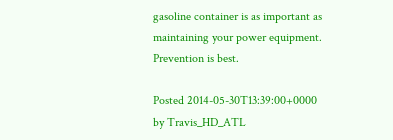gasoline container is as important as maintaining your power equipment. Prevention is best.

Posted 2014-05-30T13:39:00+0000  by Travis_HD_ATL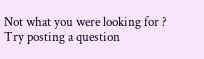Not what you were looking for ? Try posting a question